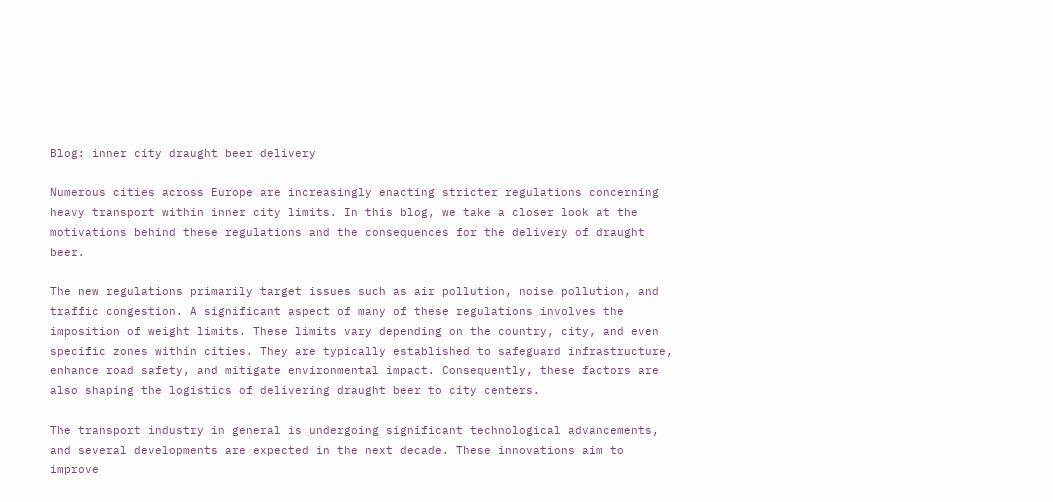Blog: inner city draught beer delivery

Numerous cities across Europe are increasingly enacting stricter regulations concerning heavy transport within inner city limits. In this blog, we take a closer look at the motivations behind these regulations and the consequences for the delivery of draught beer.

The new regulations primarily target issues such as air pollution, noise pollution, and traffic congestion. A significant aspect of many of these regulations involves the imposition of weight limits. These limits vary depending on the country, city, and even specific zones within cities. They are typically established to safeguard infrastructure, enhance road safety, and mitigate environmental impact. Consequently, these factors are also shaping the logistics of delivering draught beer to city centers.

The transport industry in general is undergoing significant technological advancements, and several developments are expected in the next decade. These innovations aim to improve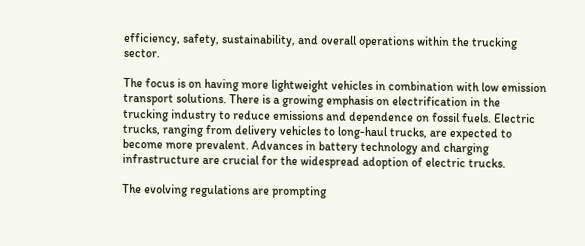efficiency, safety, sustainability, and overall operations within the trucking sector.

The focus is on having more lightweight vehicles in combination with low emission transport solutions. There is a growing emphasis on electrification in the trucking industry to reduce emissions and dependence on fossil fuels. Electric trucks, ranging from delivery vehicles to long-haul trucks, are expected to become more prevalent. Advances in battery technology and charging infrastructure are crucial for the widespread adoption of electric trucks.

The evolving regulations are prompting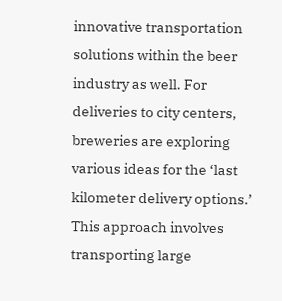innovative transportation solutions within the beer industry as well. For deliveries to city centers, breweries are exploring various ideas for the ‘last kilometer delivery options.’ This approach involves transporting large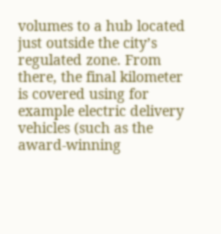volumes to a hub located just outside the city’s regulated zone. From there, the final kilometer is covered using for example electric delivery vehicles (such as the award-winning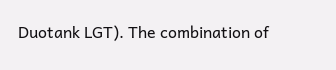Duotank LGT). The combination of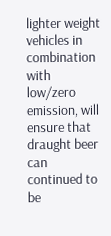lighter weight vehicles in combination with low/zero emission, will ensure that draught beer can continued to be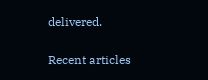delivered.

Recent articles